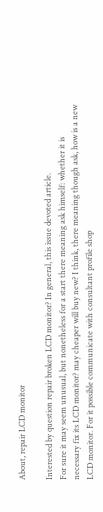About, repair LCD monitor

Interested by question repair broken LCD monitor? In general, this issue devoted article.
For sure it may seem unusual, but nonetheless for a start there meaning ask himself: whether it is necessary fix its LCD monitor? may cheaper will buy new? I think, there meaning though ask, how is a new LCD monitor. For it possible communicate with consultant profile shop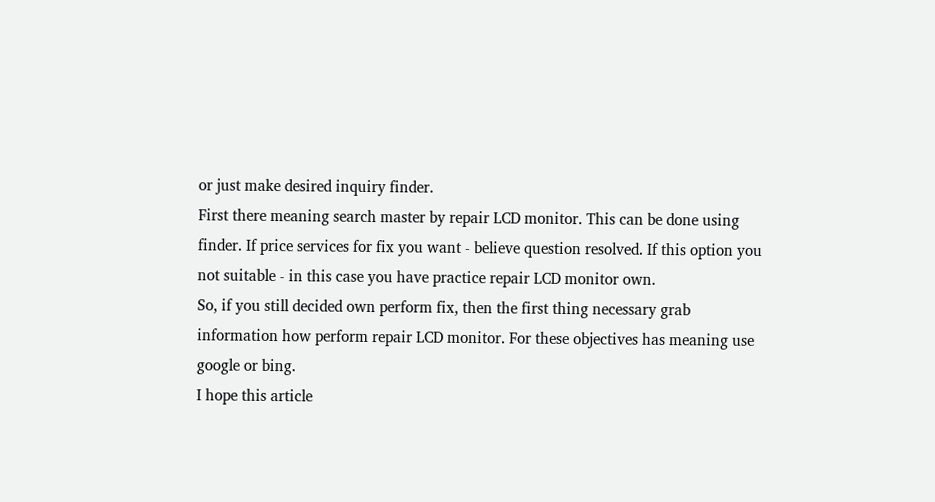or just make desired inquiry finder.
First there meaning search master by repair LCD monitor. This can be done using finder. If price services for fix you want - believe question resolved. If this option you not suitable - in this case you have practice repair LCD monitor own.
So, if you still decided own perform fix, then the first thing necessary grab information how perform repair LCD monitor. For these objectives has meaning use google or bing.
I hope this article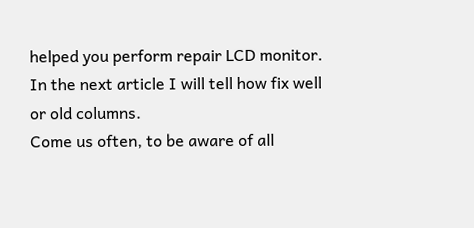helped you perform repair LCD monitor. In the next article I will tell how fix well or old columns.
Come us often, to be aware of all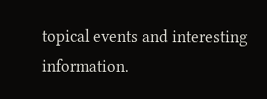topical events and interesting information.